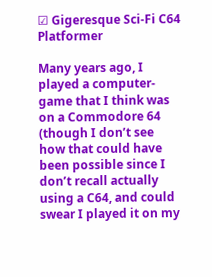☑ Gigeresque Sci-Fi C64 Platformer

Many years ago, I played a computer-game that I think was on a Commodore 64 (though I don’t see how that could have been possible since I don’t recall actually using a C64, and could swear I played it on my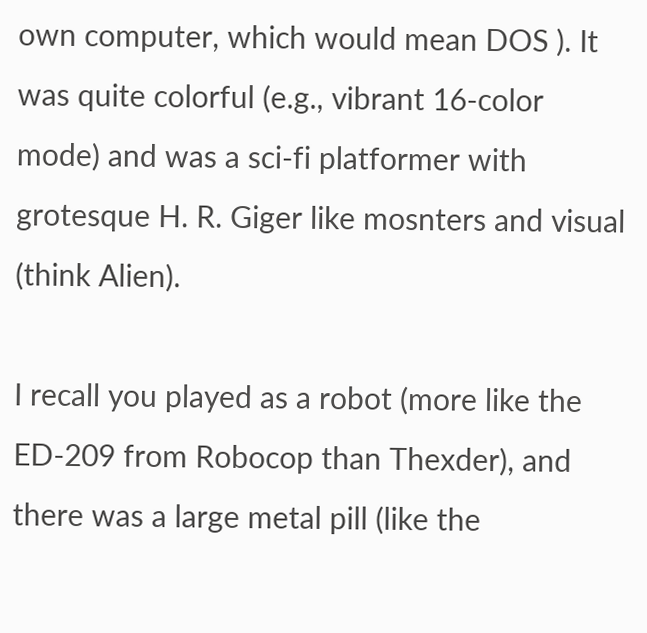own computer, which would mean DOS ). It was quite colorful (e.g., vibrant 16-color mode) and was a sci-fi platformer with grotesque H. R. Giger like mosnters and visual (think Alien).

I recall you played as a robot (more like the ED-209 from Robocop than Thexder), and there was a large metal pill (like the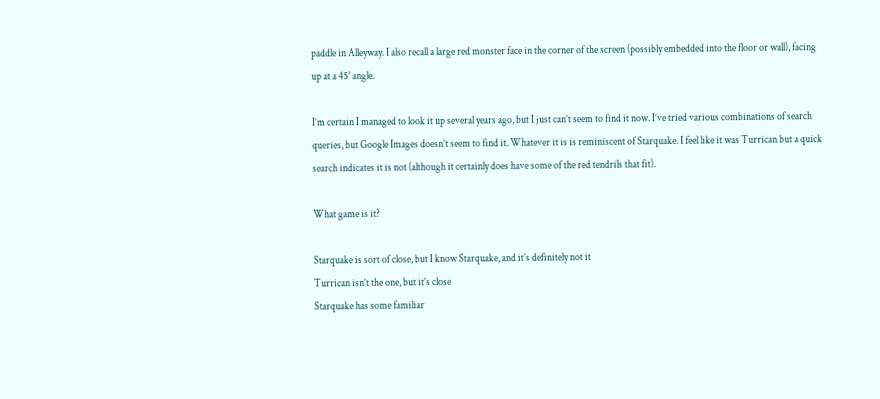paddle in Alleyway. I also recall a large red monster face in the corner of the screen (possibly embedded into the floor or wall), facing up at a 45° angle.

I’m certain I managed to look it up several years ago, but I just can’t seem to find it now. I’ve tried various combinations of search queries, but Google Images doesn’t seem to find it. Whatever it is is reminiscent of Starquake. I feel like it was Turrican but a quick search indicates it is not (although it certainly does have some of the red tendrils that fit).

What game is it?

Starquake is sort of close, but I know Starquake, and it’s definitely not it
Turrican isn’t the one, but it’s close
Starquake has some familiar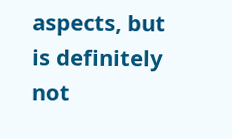aspects, but is definitely not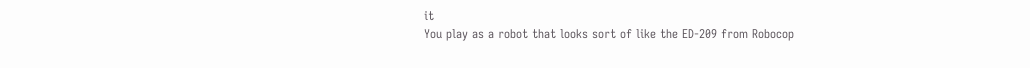it
You play as a robot that looks sort of like the ED-209 from Robocop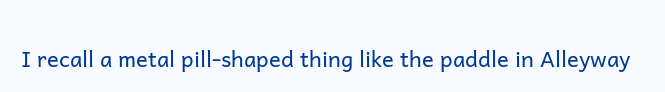I recall a metal pill-shaped thing like the paddle in Alleyway